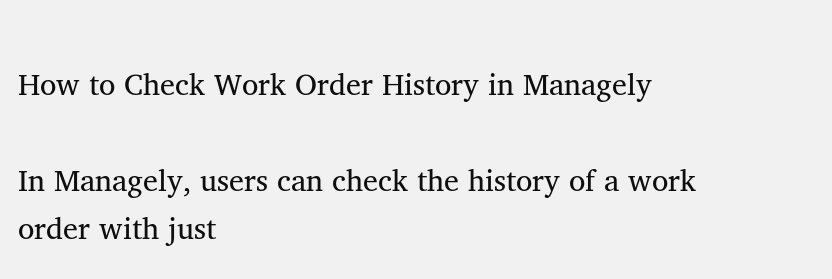How to Check Work Order History in Managely

In Managely, users can check the history of a work order with just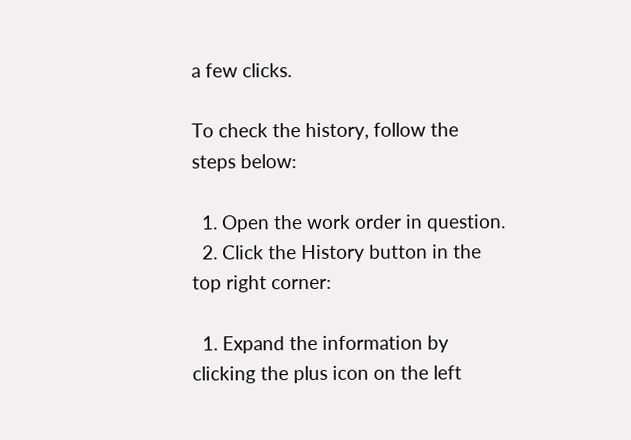a few clicks.

To check the history, follow the steps below:

  1. Open the work order in question.
  2. Click the History button in the top right corner:

  1. Expand the information by clicking the plus icon on the left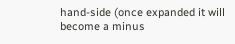hand-side (once expanded it will become a minus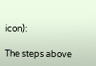icon):

The steps above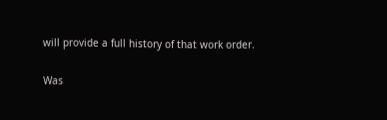will provide a full history of that work order.

Was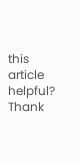this article helpful?
Thank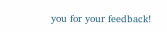you for your feedback!